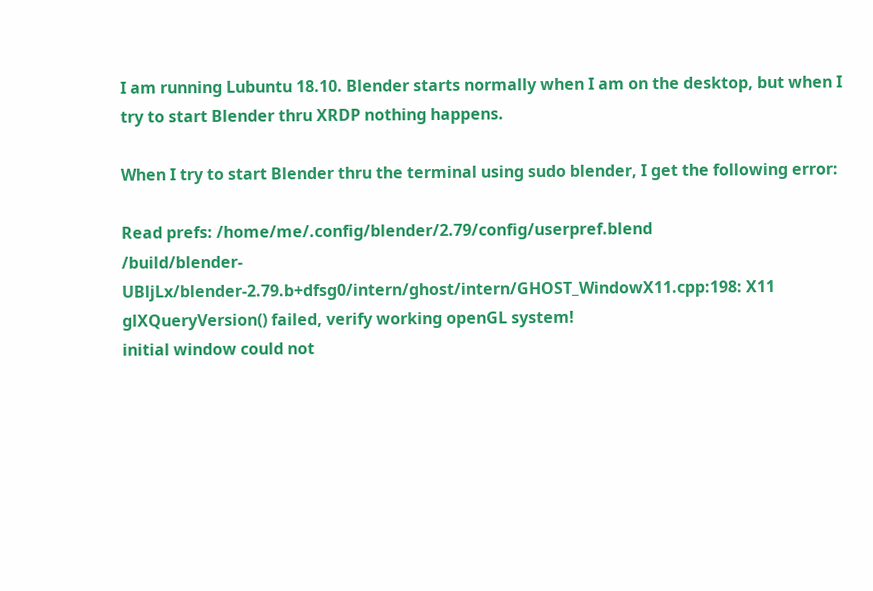I am running Lubuntu 18.10. Blender starts normally when I am on the desktop, but when I try to start Blender thru XRDP nothing happens.

When I try to start Blender thru the terminal using sudo blender, I get the following error:

Read prefs: /home/me/.config/blender/2.79/config/userpref.blend
/build/blender-UBljLx/blender-2.79.b+dfsg0/intern/ghost/intern/GHOST_WindowX11.cpp:198: X11 glXQueryVersion() failed, verify working openGL system!
initial window could not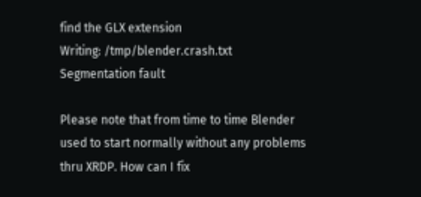find the GLX extension
Writing: /tmp/blender.crash.txt
Segmentation fault

Please note that from time to time Blender used to start normally without any problems thru XRDP. How can I fix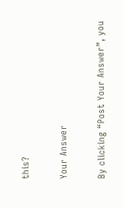this?

Your Answer

By clicking “Post Your Answer”, you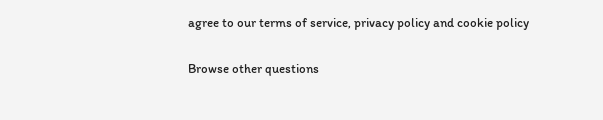agree to our terms of service, privacy policy and cookie policy

Browse other questions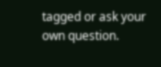tagged or ask your own question.